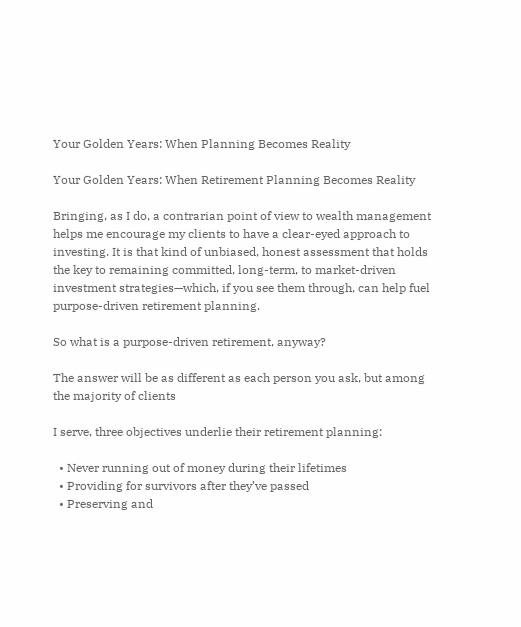Your Golden Years: When Planning Becomes Reality

Your Golden Years: When Retirement Planning Becomes Reality

Bringing, as I do, a contrarian point of view to wealth management helps me encourage my clients to have a clear-eyed approach to investing. It is that kind of unbiased, honest assessment that holds the key to remaining committed, long-term, to market-driven investment strategies—which, if you see them through, can help fuel purpose-driven retirement planning.

So what is a purpose-driven retirement, anyway?

The answer will be as different as each person you ask, but among the majority of clients

I serve, three objectives underlie their retirement planning:

  • Never running out of money during their lifetimes
  • Providing for survivors after they’ve passed
  • Preserving and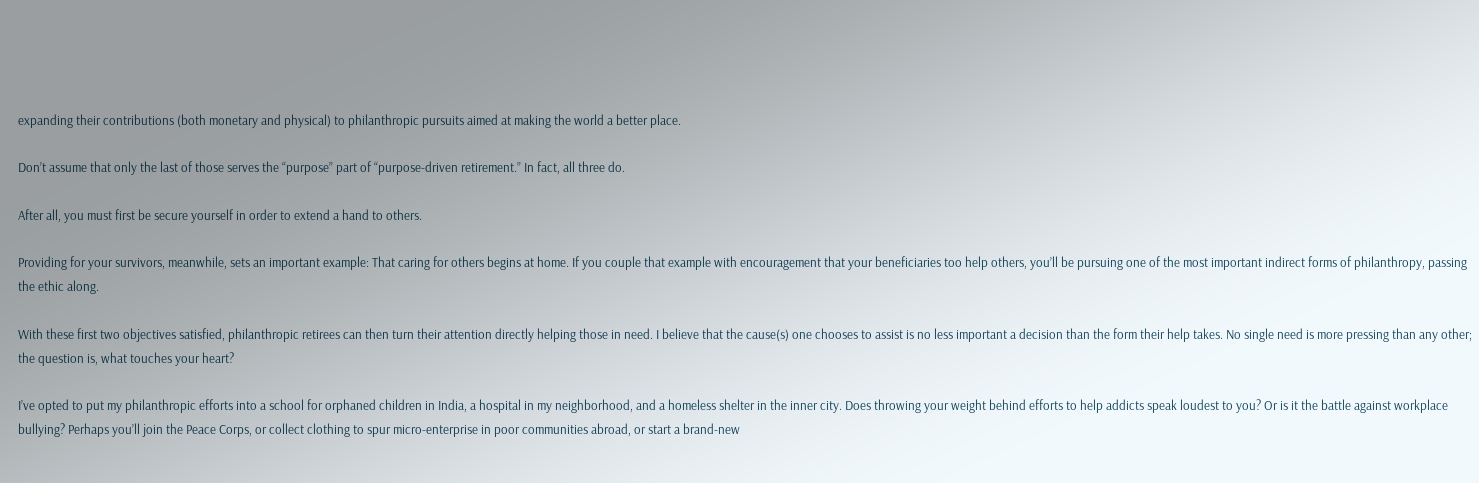expanding their contributions (both monetary and physical) to philanthropic pursuits aimed at making the world a better place.

Don’t assume that only the last of those serves the “purpose” part of “purpose-driven retirement.” In fact, all three do.

After all, you must first be secure yourself in order to extend a hand to others.

Providing for your survivors, meanwhile, sets an important example: That caring for others begins at home. If you couple that example with encouragement that your beneficiaries too help others, you’ll be pursuing one of the most important indirect forms of philanthropy, passing the ethic along.

With these first two objectives satisfied, philanthropic retirees can then turn their attention directly helping those in need. I believe that the cause(s) one chooses to assist is no less important a decision than the form their help takes. No single need is more pressing than any other; the question is, what touches your heart?

I’ve opted to put my philanthropic efforts into a school for orphaned children in India, a hospital in my neighborhood, and a homeless shelter in the inner city. Does throwing your weight behind efforts to help addicts speak loudest to you? Or is it the battle against workplace bullying? Perhaps you’ll join the Peace Corps, or collect clothing to spur micro-enterprise in poor communities abroad, or start a brand-new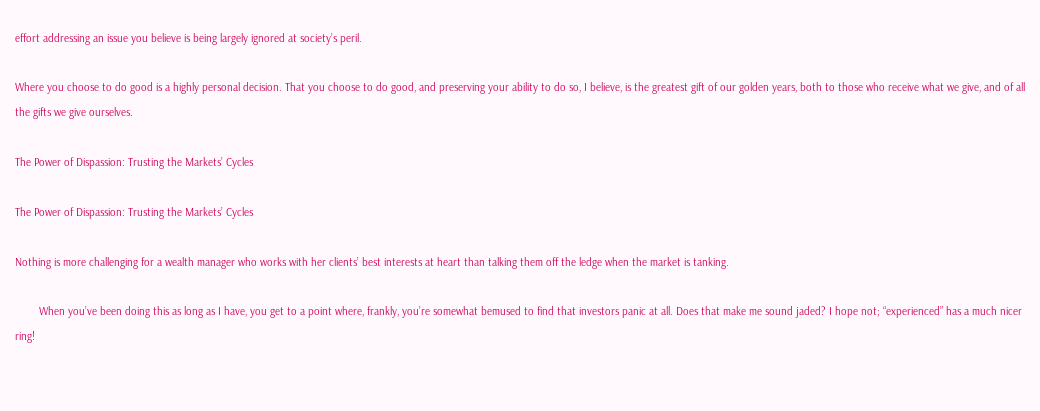effort addressing an issue you believe is being largely ignored at society’s peril.

Where you choose to do good is a highly personal decision. That you choose to do good, and preserving your ability to do so, I believe, is the greatest gift of our golden years, both to those who receive what we give, and of all the gifts we give ourselves.

The Power of Dispassion: Trusting the Markets’ Cycles

The Power of Dispassion: Trusting the Markets’ Cycles

Nothing is more challenging for a wealth manager who works with her clients’ best interests at heart than talking them off the ledge when the market is tanking.

        When you’ve been doing this as long as I have, you get to a point where, frankly, you’re somewhat bemused to find that investors panic at all. Does that make me sound jaded? I hope not; “experienced” has a much nicer ring!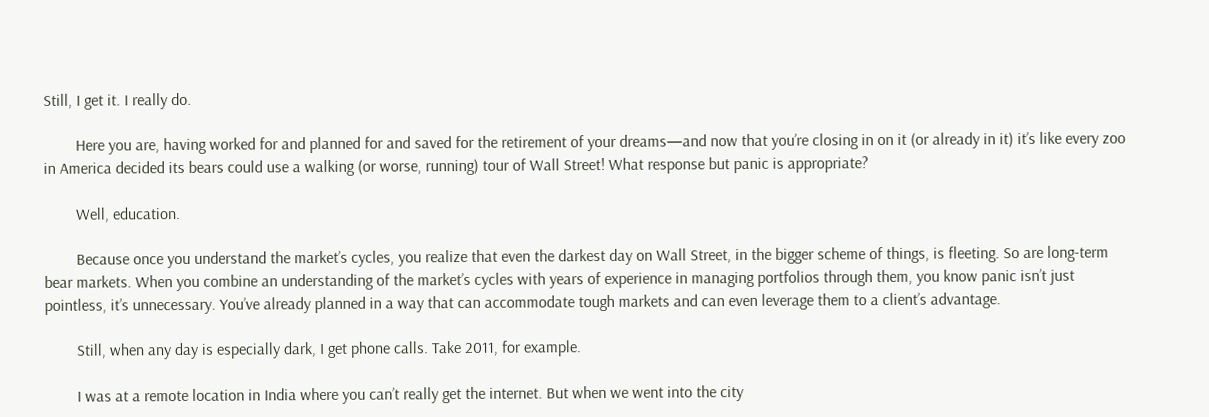Still, I get it. I really do.

        Here you are, having worked for and planned for and saved for the retirement of your dreams—and now that you’re closing in on it (or already in it) it’s like every zoo in America decided its bears could use a walking (or worse, running) tour of Wall Street! What response but panic is appropriate?

        Well, education.

        Because once you understand the market’s cycles, you realize that even the darkest day on Wall Street, in the bigger scheme of things, is fleeting. So are long-term bear markets. When you combine an understanding of the market’s cycles with years of experience in managing portfolios through them, you know panic isn’t just pointless, it’s unnecessary. You’ve already planned in a way that can accommodate tough markets and can even leverage them to a client’s advantage.

        Still, when any day is especially dark, I get phone calls. Take 2011, for example.

        I was at a remote location in India where you can’t really get the internet. But when we went into the city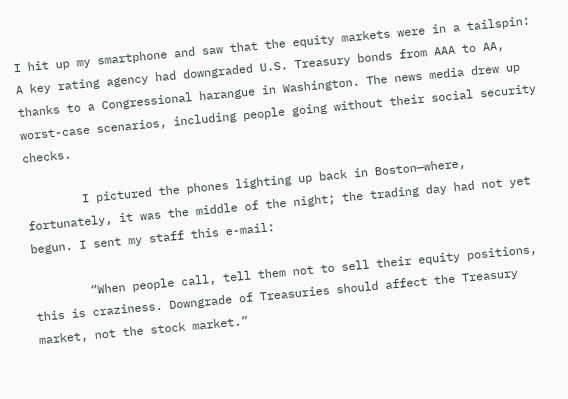I hit up my smartphone and saw that the equity markets were in a tailspin: A key rating agency had downgraded U.S. Treasury bonds from AAA to AA, thanks to a Congressional harangue in Washington. The news media drew up worst-case scenarios, including people going without their social security checks.

        I pictured the phones lighting up back in Boston—where, fortunately, it was the middle of the night; the trading day had not yet begun. I sent my staff this e-mail:

        “When people call, tell them not to sell their equity positions, this is craziness. Downgrade of Treasuries should affect the Treasury market, not the stock market.”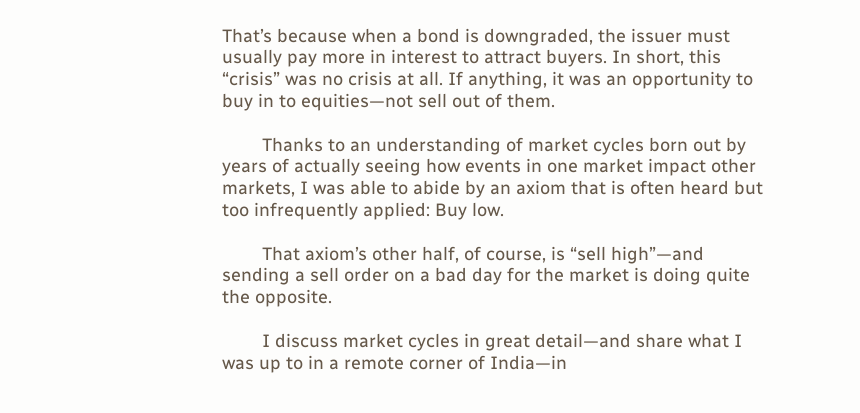That’s because when a bond is downgraded, the issuer must usually pay more in interest to attract buyers. In short, this “crisis” was no crisis at all. If anything, it was an opportunity to buy in to equities—not sell out of them.

        Thanks to an understanding of market cycles born out by years of actually seeing how events in one market impact other markets, I was able to abide by an axiom that is often heard but too infrequently applied: Buy low.

        That axiom’s other half, of course, is “sell high”—and sending a sell order on a bad day for the market is doing quite the opposite.

        I discuss market cycles in great detail—and share what I was up to in a remote corner of India—in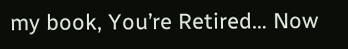my book, You’re Retired… Now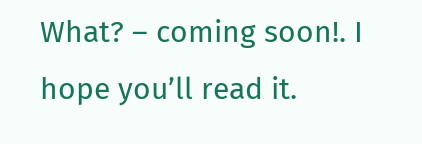What? – coming soon!. I hope you’ll read it.